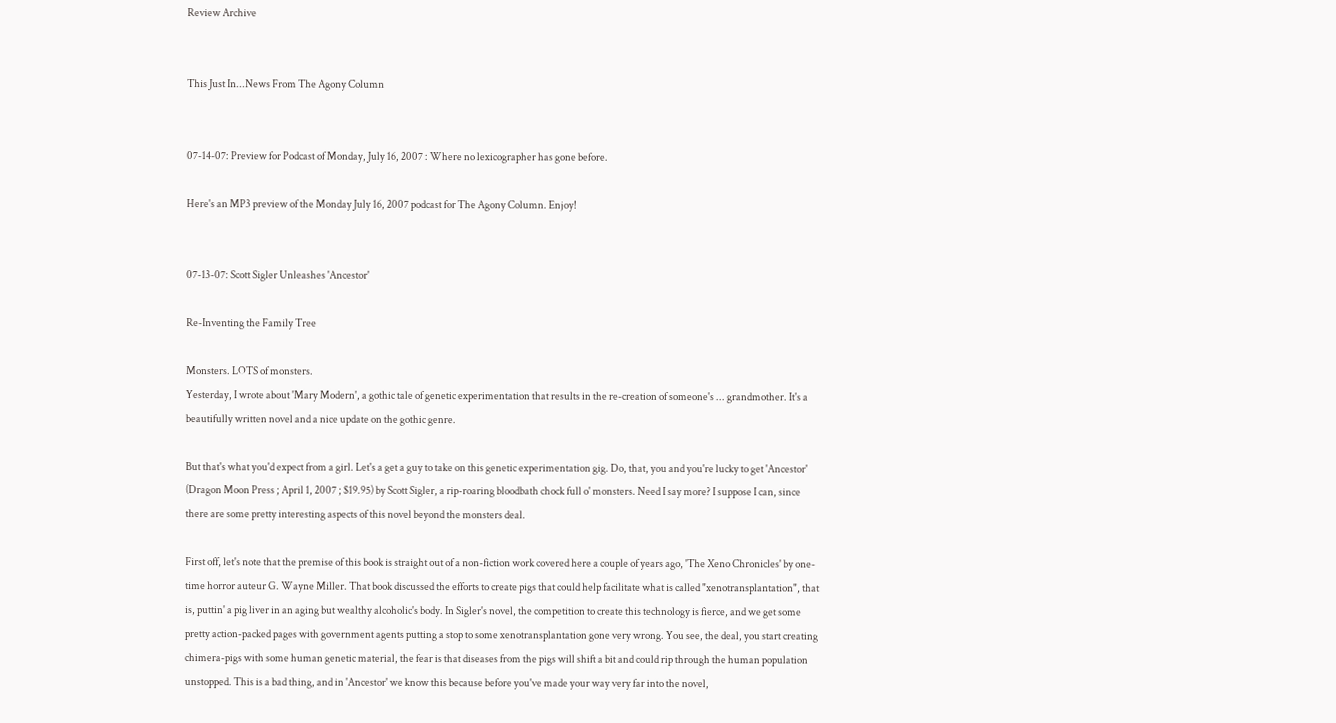Review Archive


This Just In...News From The Agony Column


07-14-07: Preview for Podcast of Monday, July 16, 2007 : Where no lexicographer has gone before.

Here's an MP3 preview of the Monday July 16, 2007 podcast for The Agony Column. Enjoy!


07-13-07: Scott Sigler Unleashes 'Ancestor'

Re-Inventing the Family Tree

Monsters. LOTS of monsters.
Yesterday, I wrote about 'Mary Modern', a gothic tale of genetic experimentation that results in the re-creation of someone's ... grandmother. It's a beautifully written novel and a nice update on the gothic genre.

But that's what you'd expect from a girl. Let's a get a guy to take on this genetic experimentation gig. Do, that, you and you're lucky to get 'Ancestor' (Dragon Moon Press ; April 1, 2007 ; $19.95) by Scott Sigler, a rip-roaring bloodbath chock full o' monsters. Need I say more? I suppose I can, since there are some pretty interesting aspects of this novel beyond the monsters deal.

First off, let's note that the premise of this book is straight out of a non-fiction work covered here a couple of years ago, 'The Xeno Chronicles' by one-time horror auteur G. Wayne Miller. That book discussed the efforts to create pigs that could help facilitate what is called "xenotransplantation", that is, puttin' a pig liver in an aging but wealthy alcoholic's body. In Sigler's novel, the competition to create this technology is fierce, and we get some pretty action-packed pages with government agents putting a stop to some xenotransplantation gone very wrong. You see, the deal, you start creating chimera-pigs with some human genetic material, the fear is that diseases from the pigs will shift a bit and could rip through the human population unstopped. This is a bad thing, and in 'Ancestor' we know this because before you've made your way very far into the novel,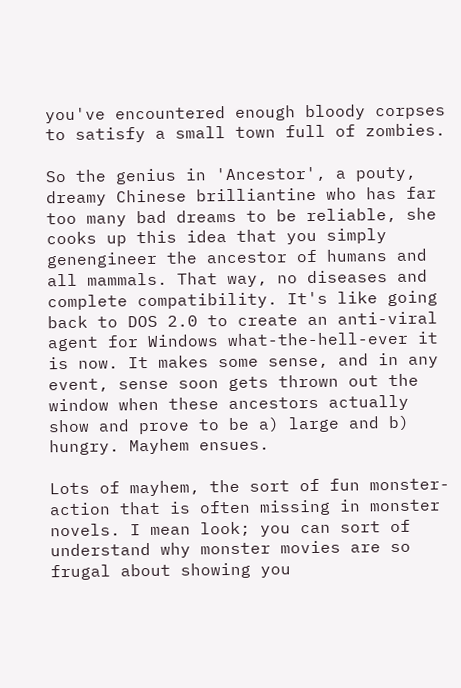you've encountered enough bloody corpses to satisfy a small town full of zombies.

So the genius in 'Ancestor', a pouty, dreamy Chinese brilliantine who has far too many bad dreams to be reliable, she cooks up this idea that you simply genengineer the ancestor of humans and all mammals. That way, no diseases and complete compatibility. It's like going back to DOS 2.0 to create an anti-viral agent for Windows what-the-hell-ever it is now. It makes some sense, and in any event, sense soon gets thrown out the window when these ancestors actually show and prove to be a) large and b) hungry. Mayhem ensues.

Lots of mayhem, the sort of fun monster-action that is often missing in monster novels. I mean look; you can sort of understand why monster movies are so frugal about showing you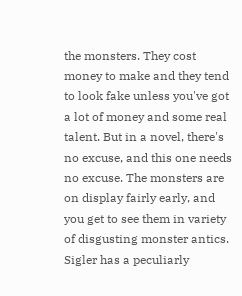the monsters. They cost money to make and they tend to look fake unless you've got a lot of money and some real talent. But in a novel, there's no excuse, and this one needs no excuse. The monsters are on display fairly early, and you get to see them in variety of disgusting monster antics. Sigler has a peculiarly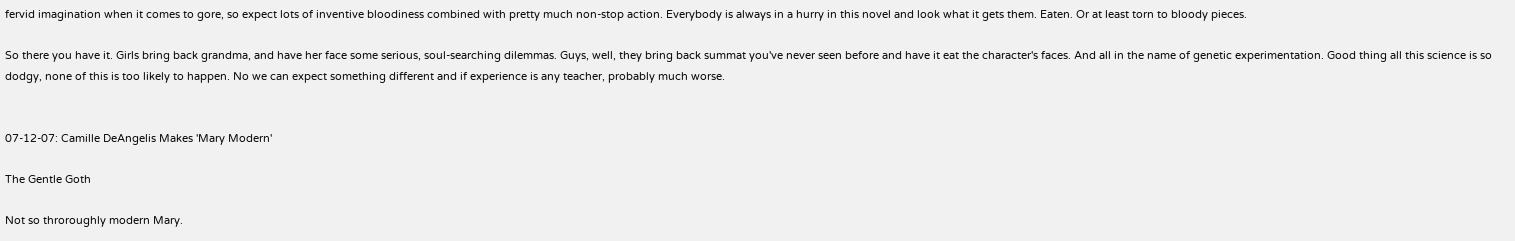fervid imagination when it comes to gore, so expect lots of inventive bloodiness combined with pretty much non-stop action. Everybody is always in a hurry in this novel and look what it gets them. Eaten. Or at least torn to bloody pieces.

So there you have it. Girls bring back grandma, and have her face some serious, soul-searching dilemmas. Guys, well, they bring back summat you've never seen before and have it eat the character's faces. And all in the name of genetic experimentation. Good thing all this science is so dodgy, none of this is too likely to happen. No we can expect something different and if experience is any teacher, probably much worse.


07-12-07: Camille DeAngelis Makes 'Mary Modern'

The Gentle Goth

Not so throroughly modern Mary.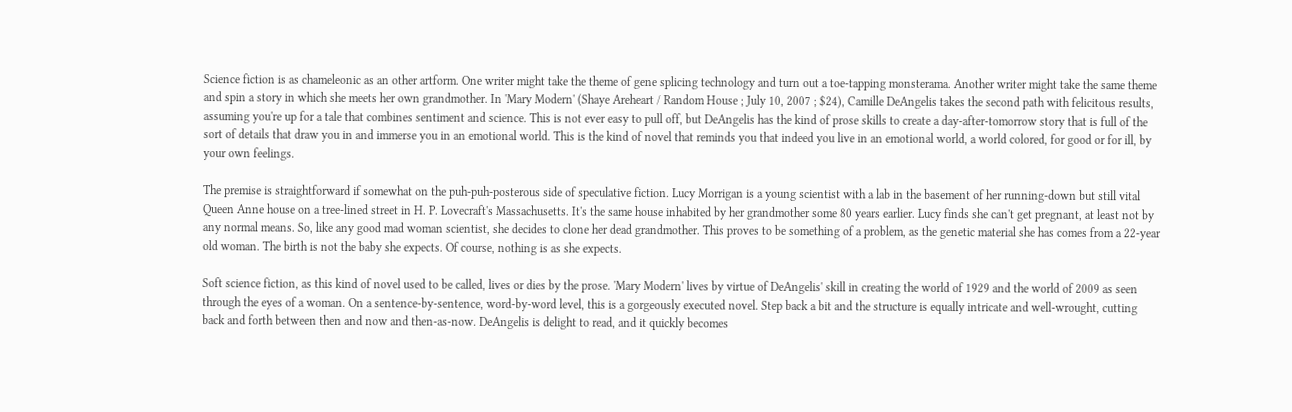Science fiction is as chameleonic as an other artform. One writer might take the theme of gene splicing technology and turn out a toe-tapping monsterama. Another writer might take the same theme and spin a story in which she meets her own grandmother. In 'Mary Modern' (Shaye Areheart / Random House ; July 10, 2007 ; $24), Camille DeAngelis takes the second path with felicitous results, assuming you're up for a tale that combines sentiment and science. This is not ever easy to pull off, but DeAngelis has the kind of prose skills to create a day-after-tomorrow story that is full of the sort of details that draw you in and immerse you in an emotional world. This is the kind of novel that reminds you that indeed you live in an emotional world, a world colored, for good or for ill, by your own feelings.

The premise is straightforward if somewhat on the puh-puh-posterous side of speculative fiction. Lucy Morrigan is a young scientist with a lab in the basement of her running-down but still vital Queen Anne house on a tree-lined street in H. P. Lovecraft's Massachusetts. It's the same house inhabited by her grandmother some 80 years earlier. Lucy finds she can't get pregnant, at least not by any normal means. So, like any good mad woman scientist, she decides to clone her dead grandmother. This proves to be something of a problem, as the genetic material she has comes from a 22-year old woman. The birth is not the baby she expects. Of course, nothing is as she expects.

Soft science fiction, as this kind of novel used to be called, lives or dies by the prose. 'Mary Modern' lives by virtue of DeAngelis' skill in creating the world of 1929 and the world of 2009 as seen through the eyes of a woman. On a sentence-by-sentence, word-by-word level, this is a gorgeously executed novel. Step back a bit and the structure is equally intricate and well-wrought, cutting back and forth between then and now and then-as-now. DeAngelis is delight to read, and it quickly becomes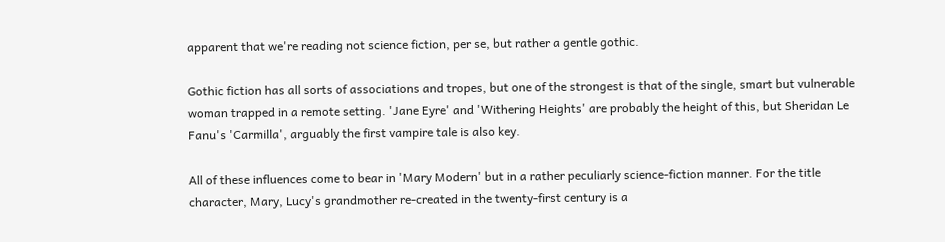apparent that we're reading not science fiction, per se, but rather a gentle gothic.

Gothic fiction has all sorts of associations and tropes, but one of the strongest is that of the single, smart but vulnerable woman trapped in a remote setting. 'Jane Eyre' and 'Withering Heights' are probably the height of this, but Sheridan Le Fanu's 'Carmilla', arguably the first vampire tale is also key.

All of these influences come to bear in 'Mary Modern' but in a rather peculiarly science-fiction manner. For the title character, Mary, Lucy's grandmother re-created in the twenty-first century is a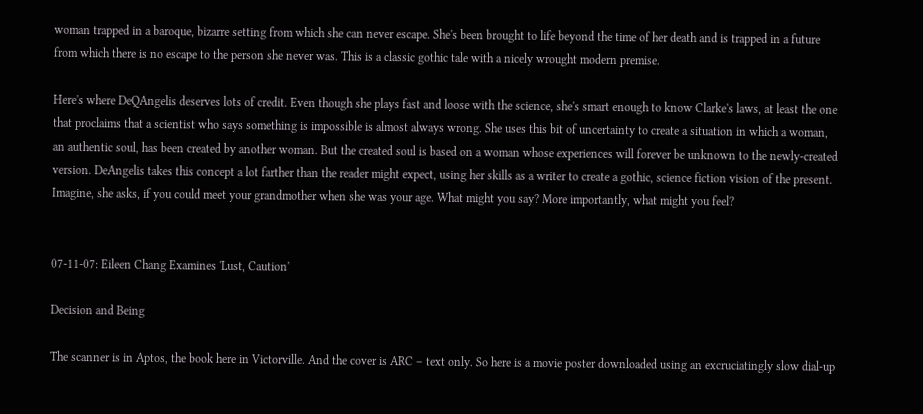woman trapped in a baroque, bizarre setting from which she can never escape. She's been brought to life beyond the time of her death and is trapped in a future from which there is no escape to the person she never was. This is a classic gothic tale with a nicely wrought modern premise.

Here's where DeQAngelis deserves lots of credit. Even though she plays fast and loose with the science, she's smart enough to know Clarke's laws, at least the one that proclaims that a scientist who says something is impossible is almost always wrong. She uses this bit of uncertainty to create a situation in which a woman, an authentic soul, has been created by another woman. But the created soul is based on a woman whose experiences will forever be unknown to the newly-created version. DeAngelis takes this concept a lot farther than the reader might expect, using her skills as a writer to create a gothic, science fiction vision of the present. Imagine, she asks, if you could meet your grandmother when she was your age. What might you say? More importantly, what might you feel?


07-11-07: Eileen Chang Examines 'Lust, Caution'

Decision and Being

The scanner is in Aptos, the book here in Victorville. And the cover is ARC – text only. So here is a movie poster downloaded using an excruciatingly slow dial-up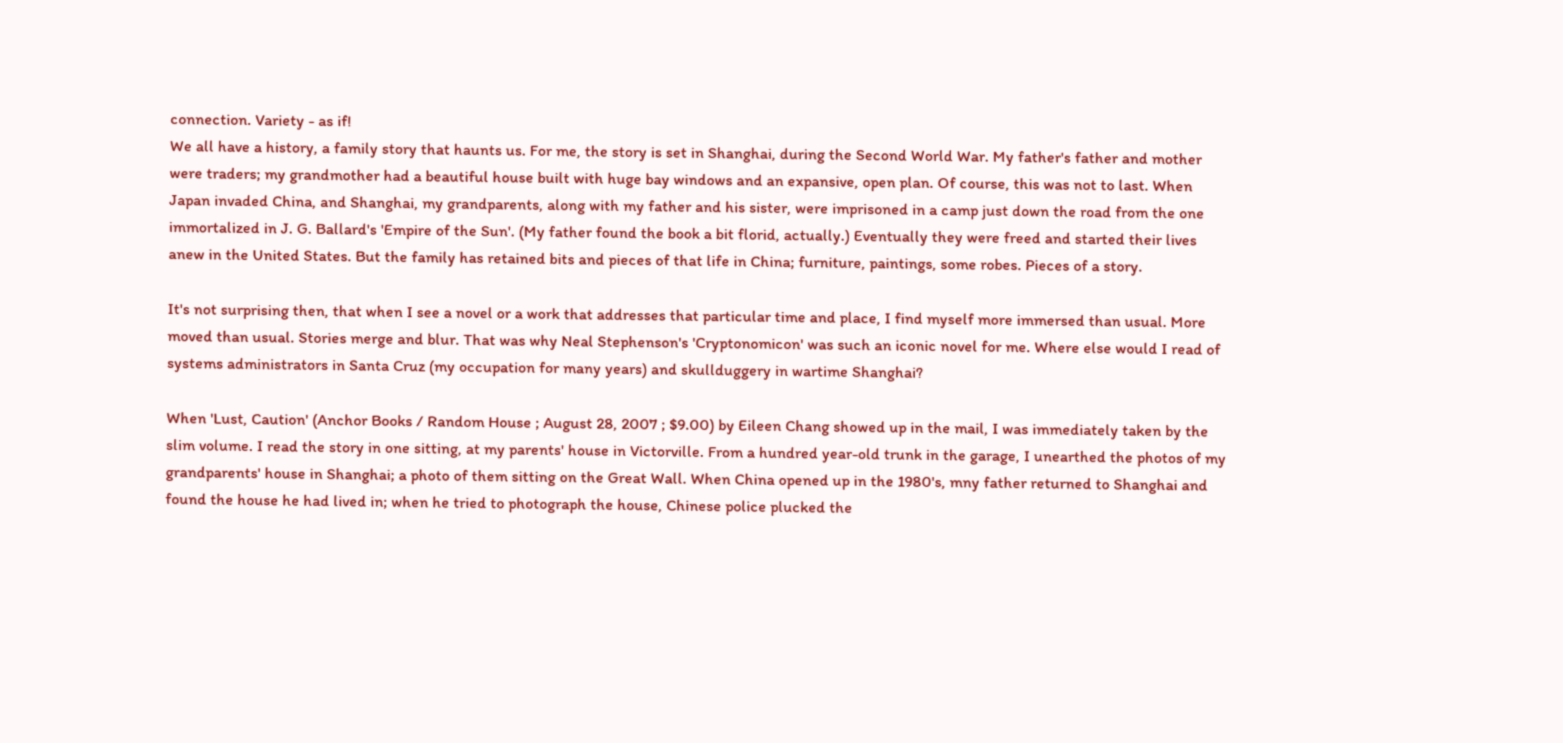connection. Variety - as if!
We all have a history, a family story that haunts us. For me, the story is set in Shanghai, during the Second World War. My father's father and mother were traders; my grandmother had a beautiful house built with huge bay windows and an expansive, open plan. Of course, this was not to last. When Japan invaded China, and Shanghai, my grandparents, along with my father and his sister, were imprisoned in a camp just down the road from the one immortalized in J. G. Ballard's 'Empire of the Sun'. (My father found the book a bit florid, actually.) Eventually they were freed and started their lives anew in the United States. But the family has retained bits and pieces of that life in China; furniture, paintings, some robes. Pieces of a story.

It's not surprising then, that when I see a novel or a work that addresses that particular time and place, I find myself more immersed than usual. More moved than usual. Stories merge and blur. That was why Neal Stephenson's 'Cryptonomicon' was such an iconic novel for me. Where else would I read of systems administrators in Santa Cruz (my occupation for many years) and skullduggery in wartime Shanghai?

When 'Lust, Caution' (Anchor Books / Random House ; August 28, 2007 ; $9.00) by Eileen Chang showed up in the mail, I was immediately taken by the slim volume. I read the story in one sitting, at my parents' house in Victorville. From a hundred year-old trunk in the garage, I unearthed the photos of my grandparents' house in Shanghai; a photo of them sitting on the Great Wall. When China opened up in the 1980's, mny father returned to Shanghai and found the house he had lived in; when he tried to photograph the house, Chinese police plucked the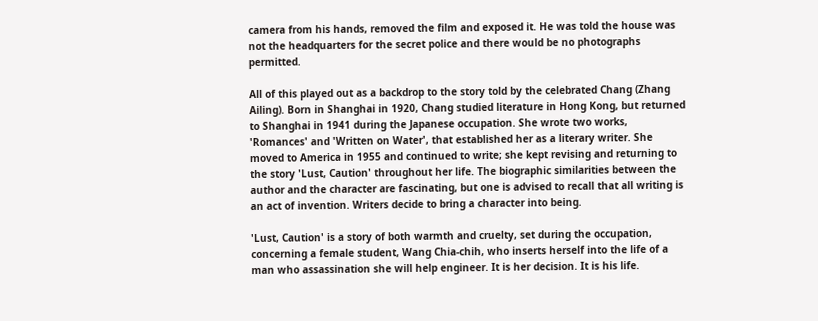camera from his hands, removed the film and exposed it. He was told the house was not the headquarters for the secret police and there would be no photographs permitted.

All of this played out as a backdrop to the story told by the celebrated Chang (Zhang Ailing). Born in Shanghai in 1920, Chang studied literature in Hong Kong, but returned to Shanghai in 1941 during the Japanese occupation. She wrote two works, 'Romances' and 'Written on Water', that established her as a literary writer. She moved to America in 1955 and continued to write; she kept revising and returning to the story 'Lust, Caution' throughout her life. The biographic similarities between the author and the character are fascinating, but one is advised to recall that all writing is an act of invention. Writers decide to bring a character into being.

'Lust, Caution' is a story of both warmth and cruelty, set during the occupation, concerning a female student, Wang Chia-chih, who inserts herself into the life of a man who assassination she will help engineer. It is her decision. It is his life.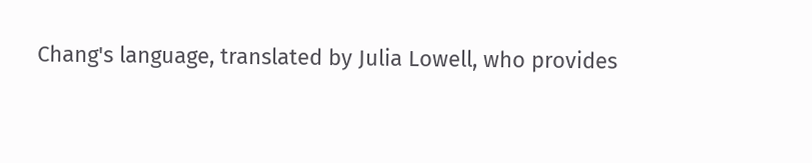Chang's language, translated by Julia Lowell, who provides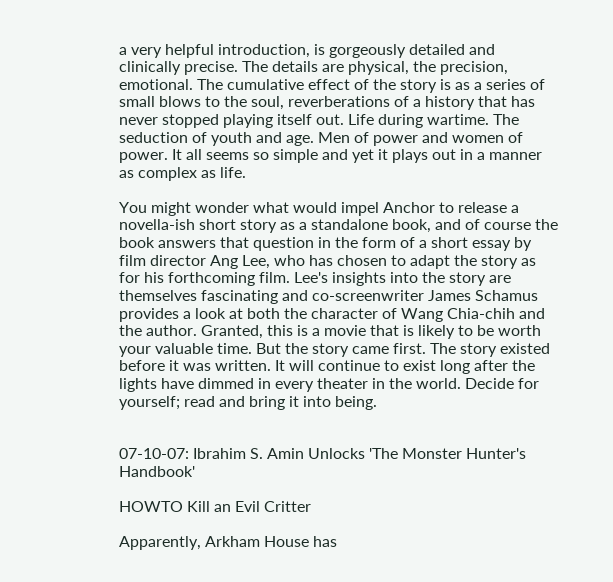a very helpful introduction, is gorgeously detailed and clinically precise. The details are physical, the precision, emotional. The cumulative effect of the story is as a series of small blows to the soul, reverberations of a history that has never stopped playing itself out. Life during wartime. The seduction of youth and age. Men of power and women of power. It all seems so simple and yet it plays out in a manner as complex as life.

You might wonder what would impel Anchor to release a novella-ish short story as a standalone book, and of course the book answers that question in the form of a short essay by film director Ang Lee, who has chosen to adapt the story as for his forthcoming film. Lee's insights into the story are themselves fascinating and co-screenwriter James Schamus provides a look at both the character of Wang Chia-chih and the author. Granted, this is a movie that is likely to be worth your valuable time. But the story came first. The story existed before it was written. It will continue to exist long after the lights have dimmed in every theater in the world. Decide for yourself; read and bring it into being.


07-10-07: Ibrahim S. Amin Unlocks 'The Monster Hunter's Handbook'

HOWTO Kill an Evil Critter

Apparently, Arkham House has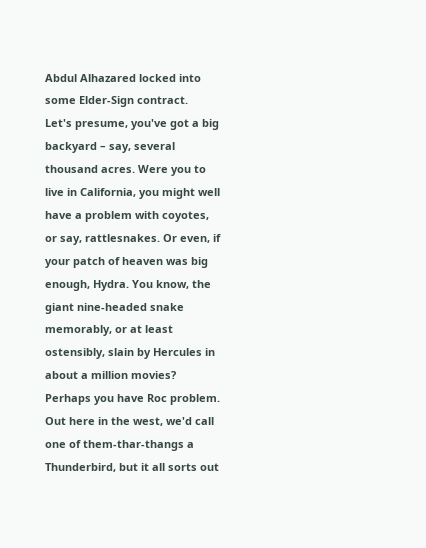Abdul Alhazared locked into some Elder-Sign contract.
Let's presume, you've got a big backyard – say, several thousand acres. Were you to live in California, you might well have a problem with coyotes, or say, rattlesnakes. Or even, if your patch of heaven was big enough, Hydra. You know, the giant nine-headed snake memorably, or at least ostensibly, slain by Hercules in about a million movies? Perhaps you have Roc problem. Out here in the west, we'd call one of them-thar-thangs a Thunderbird, but it all sorts out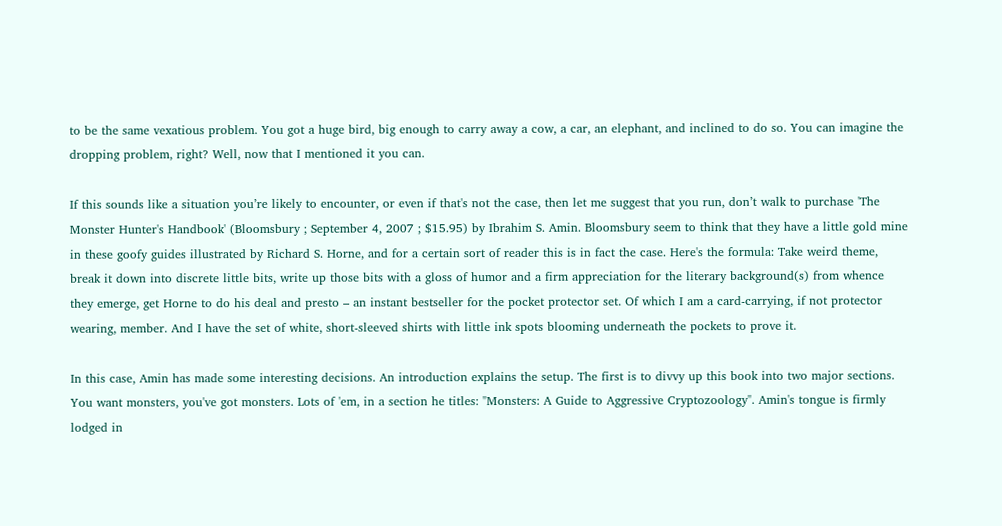to be the same vexatious problem. You got a huge bird, big enough to carry away a cow, a car, an elephant, and inclined to do so. You can imagine the dropping problem, right? Well, now that I mentioned it you can.

If this sounds like a situation you’re likely to encounter, or even if that's not the case, then let me suggest that you run, don’t walk to purchase 'The Monster Hunter's Handbook' (Bloomsbury ; September 4, 2007 ; $15.95) by Ibrahim S. Amin. Bloomsbury seem to think that they have a little gold mine in these goofy guides illustrated by Richard S. Horne, and for a certain sort of reader this is in fact the case. Here's the formula: Take weird theme, break it down into discrete little bits, write up those bits with a gloss of humor and a firm appreciation for the literary background(s) from whence they emerge, get Horne to do his deal and presto – an instant bestseller for the pocket protector set. Of which I am a card-carrying, if not protector wearing, member. And I have the set of white, short-sleeved shirts with little ink spots blooming underneath the pockets to prove it.

In this case, Amin has made some interesting decisions. An introduction explains the setup. The first is to divvy up this book into two major sections. You want monsters, you've got monsters. Lots of 'em, in a section he titles: "Monsters: A Guide to Aggressive Cryptozoology". Amin's tongue is firmly lodged in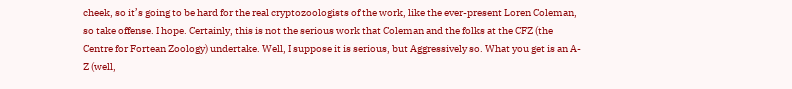cheek, so it’s going to be hard for the real cryptozoologists of the work, like the ever-present Loren Coleman, so take offense. I hope. Certainly, this is not the serious work that Coleman and the folks at the CFZ (the Centre for Fortean Zoology) undertake. Well, I suppose it is serious, but Aggressively so. What you get is an A-Z (well,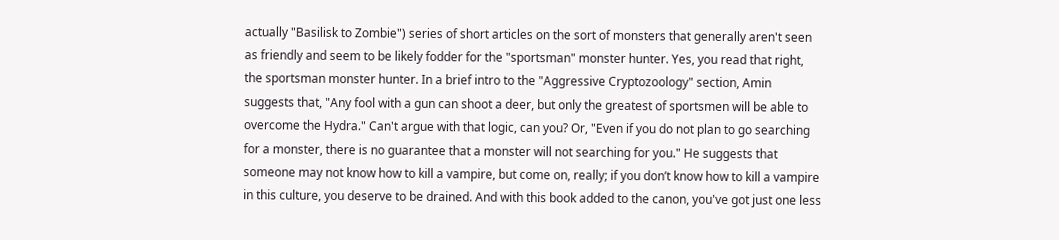actually "Basilisk to Zombie") series of short articles on the sort of monsters that generally aren't seen as friendly and seem to be likely fodder for the "sportsman" monster hunter. Yes, you read that right, the sportsman monster hunter. In a brief intro to the "Aggressive Cryptozoology" section, Amin suggests that, "Any fool with a gun can shoot a deer, but only the greatest of sportsmen will be able to overcome the Hydra." Can't argue with that logic, can you? Or, "Even if you do not plan to go searching for a monster, there is no guarantee that a monster will not searching for you." He suggests that someone may not know how to kill a vampire, but come on, really; if you don’t know how to kill a vampire in this culture, you deserve to be drained. And with this book added to the canon, you've got just one less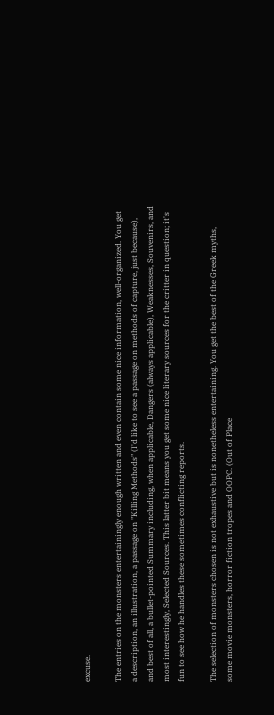excuse.

The entries on the monsters entertainingly enough written and even contain some nice information, well-organized. You get a description, an illustration, a passage on "Killing Methods" (I'd like to see a passage on methods of capture, just because), and best of all, a bullet-pointed Summary including, when applicable, Dangers (always applicable), Weaknesses, Souvenirs, and most interestingly, Selected Sources. This latter bit means you get some nice literary sources for the critter in question; it's fun to see how he handles these sometimes conflicting reports.

The selection of monsters chosen is not exhaustive but is nonetheless entertaining. You get the best of the Greek myths, some movie monsters, horror fiction tropes and OOPC. (Out of Place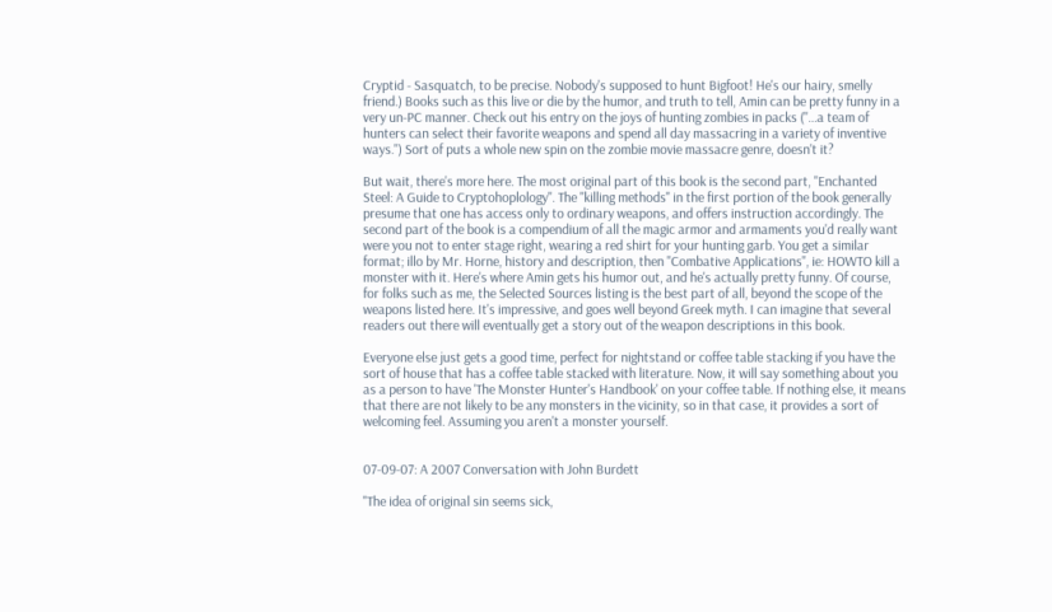Cryptid - Sasquatch, to be precise. Nobody's supposed to hunt Bigfoot! He's our hairy, smelly friend.) Books such as this live or die by the humor, and truth to tell, Amin can be pretty funny in a very un-PC manner. Check out his entry on the joys of hunting zombies in packs ("...a team of hunters can select their favorite weapons and spend all day massacring in a variety of inventive ways.") Sort of puts a whole new spin on the zombie movie massacre genre, doesn't it?

But wait, there's more here. The most original part of this book is the second part, "Enchanted Steel: A Guide to Cryptohoplology". The "killing methods" in the first portion of the book generally presume that one has access only to ordinary weapons, and offers instruction accordingly. The second part of the book is a compendium of all the magic armor and armaments you'd really want were you not to enter stage right, wearing a red shirt for your hunting garb. You get a similar format; illo by Mr. Horne, history and description, then "Combative Applications", ie: HOWTO kill a monster with it. Here's where Amin gets his humor out, and he's actually pretty funny. Of course, for folks such as me, the Selected Sources listing is the best part of all, beyond the scope of the weapons listed here. It's impressive, and goes well beyond Greek myth. I can imagine that several readers out there will eventually get a story out of the weapon descriptions in this book.

Everyone else just gets a good time, perfect for nightstand or coffee table stacking if you have the sort of house that has a coffee table stacked with literature. Now, it will say something about you as a person to have 'The Monster Hunter's Handbook' on your coffee table. If nothing else, it means that there are not likely to be any monsters in the vicinity, so in that case, it provides a sort of welcoming feel. Assuming you aren't a monster yourself.


07-09-07: A 2007 Conversation with John Burdett

"The idea of original sin seems sick,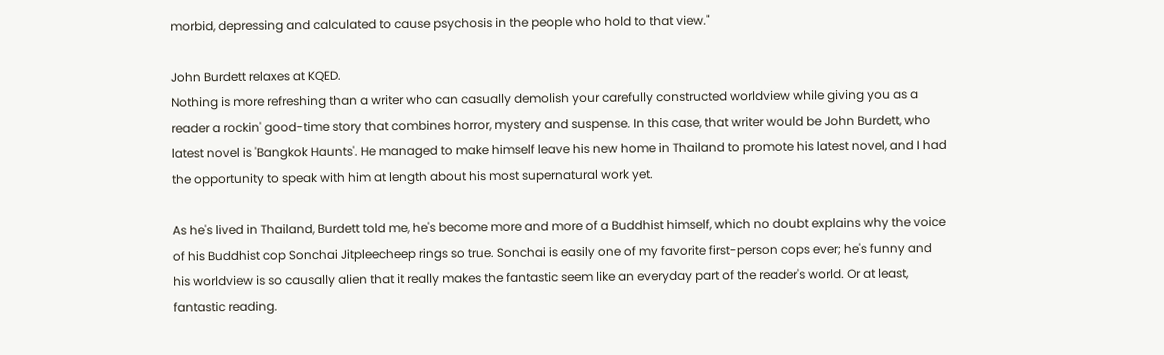morbid, depressing and calculated to cause psychosis in the people who hold to that view."

John Burdett relaxes at KQED.
Nothing is more refreshing than a writer who can casually demolish your carefully constructed worldview while giving you as a reader a rockin' good-time story that combines horror, mystery and suspense. In this case, that writer would be John Burdett, who latest novel is 'Bangkok Haunts'. He managed to make himself leave his new home in Thailand to promote his latest novel, and I had the opportunity to speak with him at length about his most supernatural work yet.

As he's lived in Thailand, Burdett told me, he's become more and more of a Buddhist himself, which no doubt explains why the voice of his Buddhist cop Sonchai Jitpleecheep rings so true. Sonchai is easily one of my favorite first-person cops ever; he's funny and his worldview is so causally alien that it really makes the fantastic seem like an everyday part of the reader's world. Or at least, fantastic reading.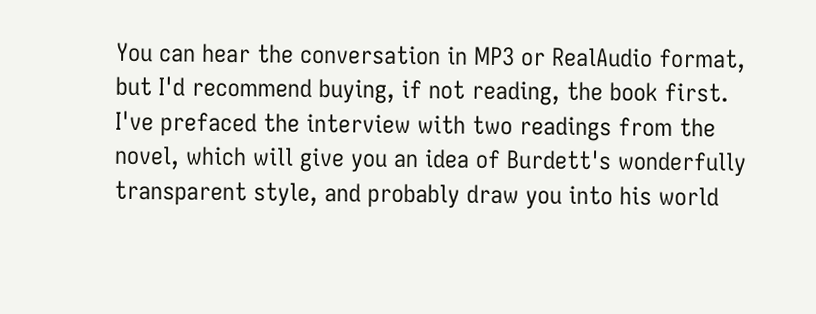You can hear the conversation in MP3 or RealAudio format, but I'd recommend buying, if not reading, the book first. I've prefaced the interview with two readings from the novel, which will give you an idea of Burdett's wonderfully transparent style, and probably draw you into his world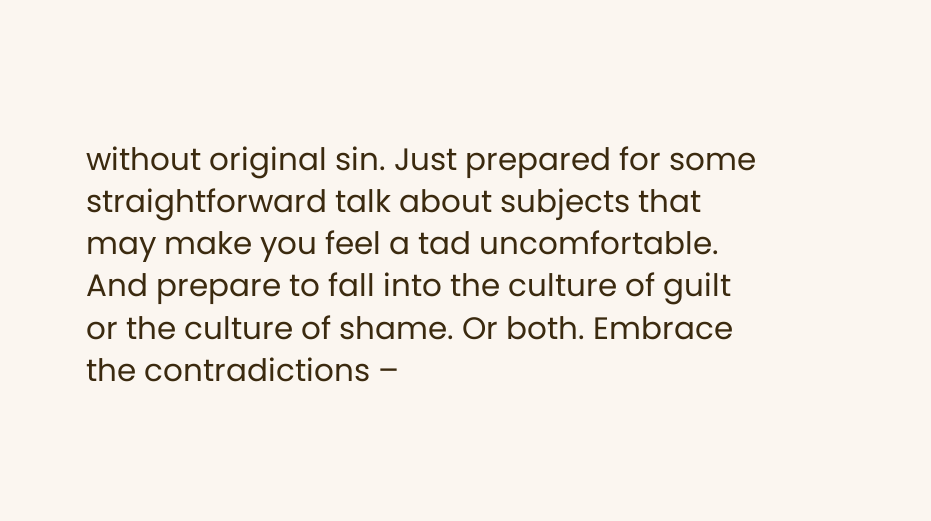without original sin. Just prepared for some straightforward talk about subjects that may make you feel a tad uncomfortable. And prepare to fall into the culture of guilt or the culture of shame. Or both. Embrace the contradictions –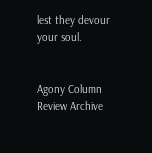lest they devour your soul.


Agony Column Review Archive